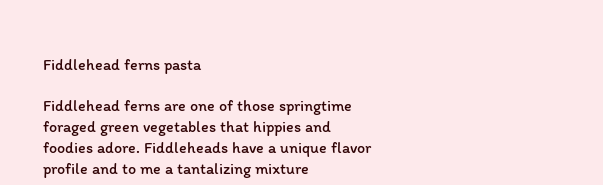Fiddlehead ferns pasta

Fiddlehead ferns are one of those springtime foraged green vegetables that hippies and foodies adore. Fiddleheads have a unique flavor profile and to me a tantalizing mixture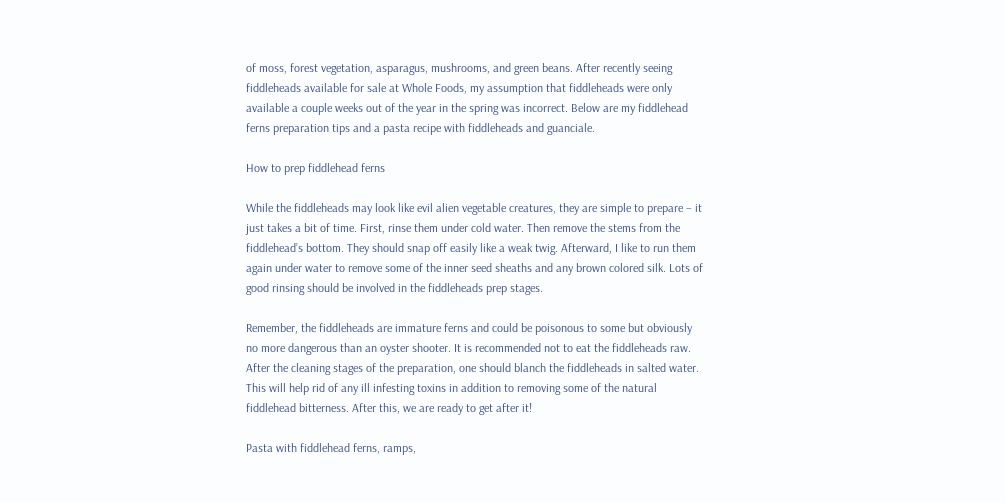of moss, forest vegetation, asparagus, mushrooms, and green beans. After recently seeing fiddleheads available for sale at Whole Foods, my assumption that fiddleheads were only available a couple weeks out of the year in the spring was incorrect. Below are my fiddlehead ferns preparation tips and a pasta recipe with fiddleheads and guanciale.

How to prep fiddlehead ferns

While the fiddleheads may look like evil alien vegetable creatures, they are simple to prepare – it just takes a bit of time. First, rinse them under cold water. Then remove the stems from the fiddlehead’s bottom. They should snap off easily like a weak twig. Afterward, I like to run them again under water to remove some of the inner seed sheaths and any brown colored silk. Lots of good rinsing should be involved in the fiddleheads prep stages.

Remember, the fiddleheads are immature ferns and could be poisonous to some but obviously no more dangerous than an oyster shooter. It is recommended not to eat the fiddleheads raw. After the cleaning stages of the preparation, one should blanch the fiddleheads in salted water. This will help rid of any ill infesting toxins in addition to removing some of the natural fiddlehead bitterness. After this, we are ready to get after it!

Pasta with fiddlehead ferns, ramps,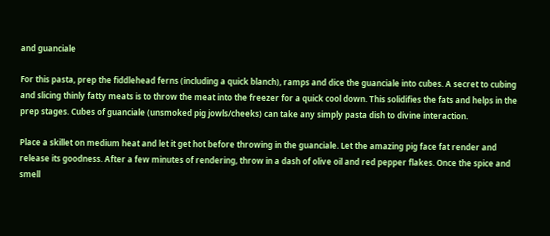and guanciale

For this pasta, prep the fiddlehead ferns (including a quick blanch), ramps and dice the guanciale into cubes. A secret to cubing and slicing thinly fatty meats is to throw the meat into the freezer for a quick cool down. This solidifies the fats and helps in the prep stages. Cubes of guanciale (unsmoked pig jowls/cheeks) can take any simply pasta dish to divine interaction.

Place a skillet on medium heat and let it get hot before throwing in the guanciale. Let the amazing pig face fat render and release its goodness. After a few minutes of rendering, throw in a dash of olive oil and red pepper flakes. Once the spice and smell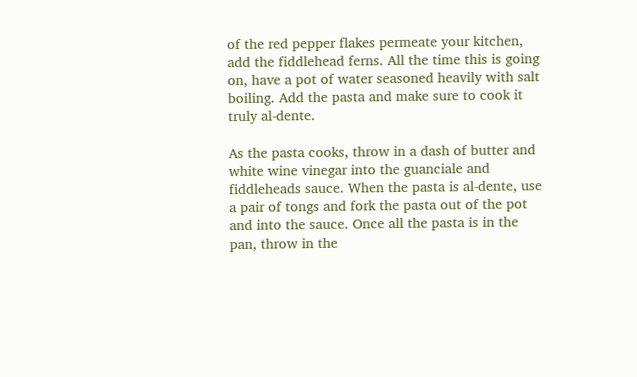of the red pepper flakes permeate your kitchen, add the fiddlehead ferns. All the time this is going on, have a pot of water seasoned heavily with salt boiling. Add the pasta and make sure to cook it truly al-dente.

As the pasta cooks, throw in a dash of butter and white wine vinegar into the guanciale and fiddleheads sauce. When the pasta is al-dente, use a pair of tongs and fork the pasta out of the pot and into the sauce. Once all the pasta is in the pan, throw in the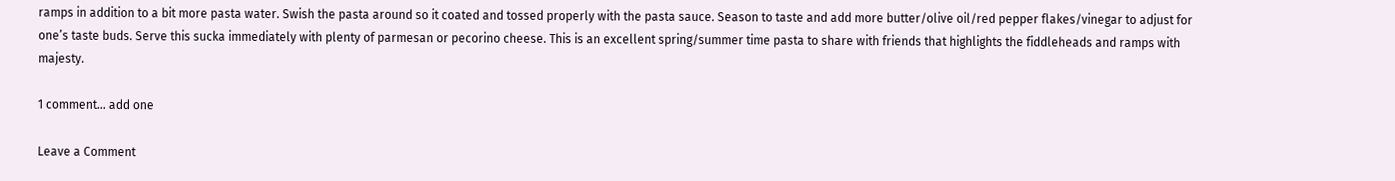ramps in addition to a bit more pasta water. Swish the pasta around so it coated and tossed properly with the pasta sauce. Season to taste and add more butter/olive oil/red pepper flakes/vinegar to adjust for one’s taste buds. Serve this sucka immediately with plenty of parmesan or pecorino cheese. This is an excellent spring/summer time pasta to share with friends that highlights the fiddleheads and ramps with majesty.

1 comment… add one

Leave a Comment